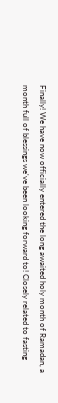Finally! We have now officially entered the long awaited holy month of Ramadan, a month full of blessings we've been looking forward to! Closely related to fasting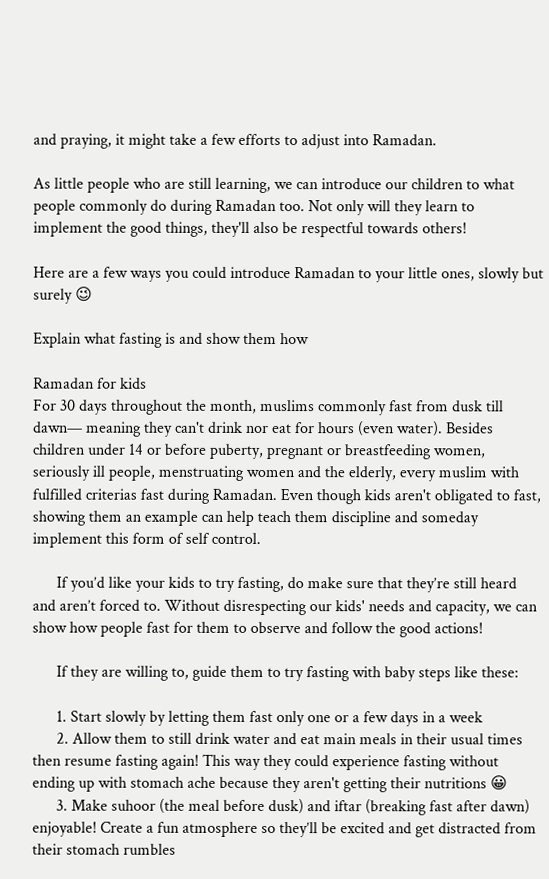and praying, it might take a few efforts to adjust into Ramadan.

As little people who are still learning, we can introduce our children to what people commonly do during Ramadan too. Not only will they learn to implement the good things, they'll also be respectful towards others!

Here are a few ways you could introduce Ramadan to your little ones, slowly but surely 😉

Explain what fasting is and show them how

Ramadan for kids
For 30 days throughout the month, muslims commonly fast from dusk till dawn— meaning they can't drink nor eat for hours (even water). Besides children under 14 or before puberty, pregnant or breastfeeding women, seriously ill people, menstruating women and the elderly, every muslim with fulfilled criterias fast during Ramadan. Even though kids aren't obligated to fast, showing them an example can help teach them discipline and someday implement this form of self control.

      If you’d like your kids to try fasting, do make sure that they’re still heard and aren’t forced to. Without disrespecting our kids' needs and capacity, we can show how people fast for them to observe and follow the good actions!

      If they are willing to, guide them to try fasting with baby steps like these:

      1. Start slowly by letting them fast only one or a few days in a week
      2. Allow them to still drink water and eat main meals in their usual times then resume fasting again! This way they could experience fasting without ending up with stomach ache because they aren't getting their nutritions 😀
      3. Make suhoor (the meal before dusk) and iftar (breaking fast after dawn) enjoyable! Create a fun atmosphere so they’ll be excited and get distracted from their stomach rumbles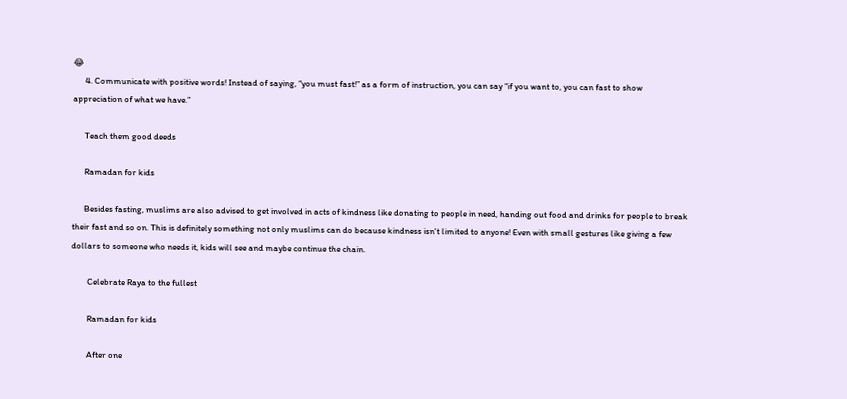😂
      4. Communicate with positive words! Instead of saying, “you must fast!” as a form of instruction, you can say “if you want to, you can fast to show appreciation of what we have.”

      Teach them good deeds

      Ramadan for kids

      Besides fasting, muslims are also advised to get involved in acts of kindness like donating to people in need, handing out food and drinks for people to break their fast and so on. This is definitely something not only muslims can do because kindness isn't limited to anyone! Even with small gestures like giving a few dollars to someone who needs it, kids will see and maybe continue the chain.

        Celebrate Raya to the fullest

        Ramadan for kids

        After one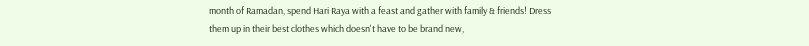month of Ramadan, spend Hari Raya with a feast and gather with family & friends! Dress them up in their best clothes which doesn't have to be brand new,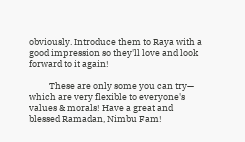obviously. Introduce them to Raya with a good impression so they'll love and look forward to it again!

          These are only some you can try— which are very flexible to everyone's values & morals! Have a great and blessed Ramadan, Nimbu Fam!